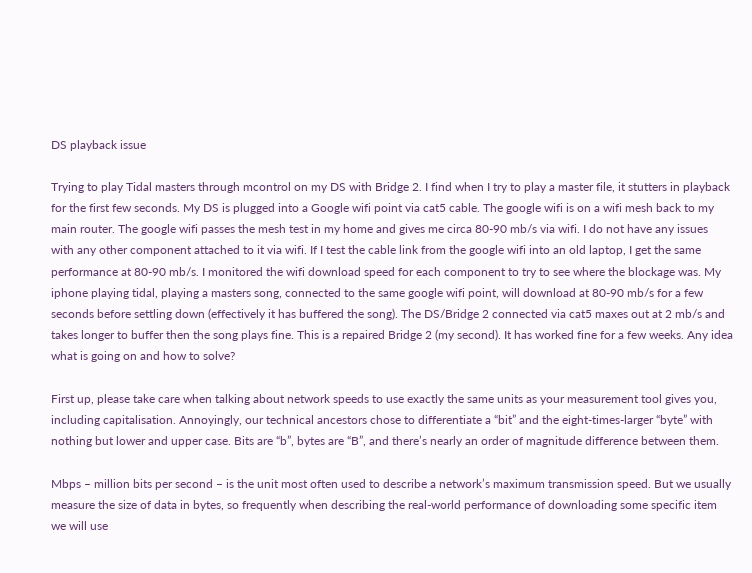DS playback issue

Trying to play Tidal masters through mcontrol on my DS with Bridge 2. I find when I try to play a master file, it stutters in playback for the first few seconds. My DS is plugged into a Google wifi point via cat5 cable. The google wifi is on a wifi mesh back to my main router. The google wifi passes the mesh test in my home and gives me circa 80-90 mb/s via wifi. I do not have any issues with any other component attached to it via wifi. If I test the cable link from the google wifi into an old laptop, I get the same performance at 80-90 mb/s. I monitored the wifi download speed for each component to try to see where the blockage was. My iphone playing tidal, playing a masters song, connected to the same google wifi point, will download at 80-90 mb/s for a few seconds before settling down (effectively it has buffered the song). The DS/Bridge 2 connected via cat5 maxes out at 2 mb/s and takes longer to buffer then the song plays fine. This is a repaired Bridge 2 (my second). It has worked fine for a few weeks. Any idea what is going on and how to solve?

First up, please take care when talking about network speeds to use exactly the same units as your measurement tool gives you, including capitalisation. Annoyingly, our technical ancestors chose to differentiate a “bit” and the eight-times-larger “byte” with nothing but lower and upper case. Bits are “b”, bytes are “B”, and there’s nearly an order of magnitude difference between them.

Mbps – million bits per second – is the unit most often used to describe a network’s maximum transmission speed. But we usually measure the size of data in bytes, so frequently when describing the real-world performance of downloading some specific item we will use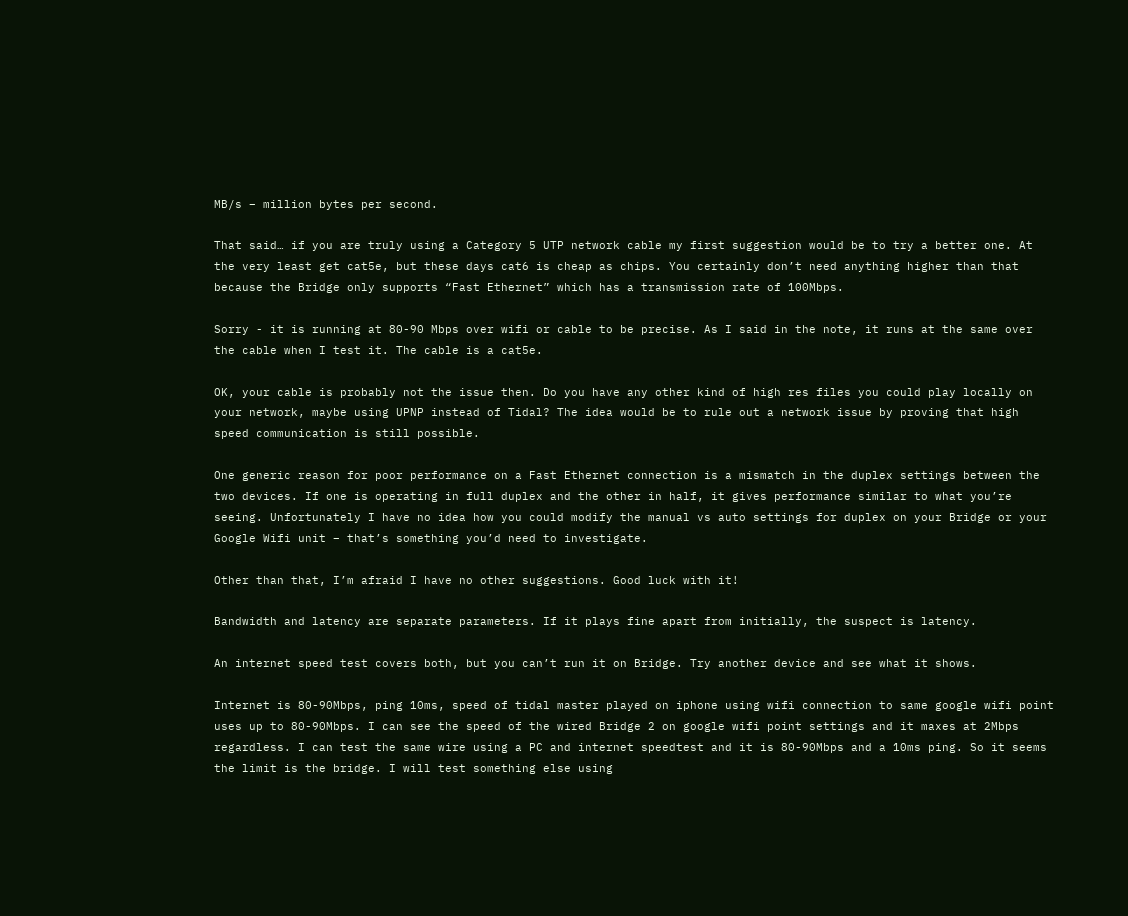MB/s – million bytes per second.

That said… if you are truly using a Category 5 UTP network cable my first suggestion would be to try a better one. At the very least get cat5e, but these days cat6 is cheap as chips. You certainly don’t need anything higher than that because the Bridge only supports “Fast Ethernet” which has a transmission rate of 100Mbps.

Sorry - it is running at 80-90 Mbps over wifi or cable to be precise. As I said in the note, it runs at the same over the cable when I test it. The cable is a cat5e.

OK, your cable is probably not the issue then. Do you have any other kind of high res files you could play locally on your network, maybe using UPNP instead of Tidal? The idea would be to rule out a network issue by proving that high speed communication is still possible.

One generic reason for poor performance on a Fast Ethernet connection is a mismatch in the duplex settings between the two devices. If one is operating in full duplex and the other in half, it gives performance similar to what you’re seeing. Unfortunately I have no idea how you could modify the manual vs auto settings for duplex on your Bridge or your Google Wifi unit – that’s something you’d need to investigate.

Other than that, I’m afraid I have no other suggestions. Good luck with it!

Bandwidth and latency are separate parameters. If it plays fine apart from initially, the suspect is latency.

An internet speed test covers both, but you can’t run it on Bridge. Try another device and see what it shows.

Internet is 80-90Mbps, ping 10ms, speed of tidal master played on iphone using wifi connection to same google wifi point uses up to 80-90Mbps. I can see the speed of the wired Bridge 2 on google wifi point settings and it maxes at 2Mbps regardless. I can test the same wire using a PC and internet speedtest and it is 80-90Mbps and a 10ms ping. So it seems the limit is the bridge. I will test something else using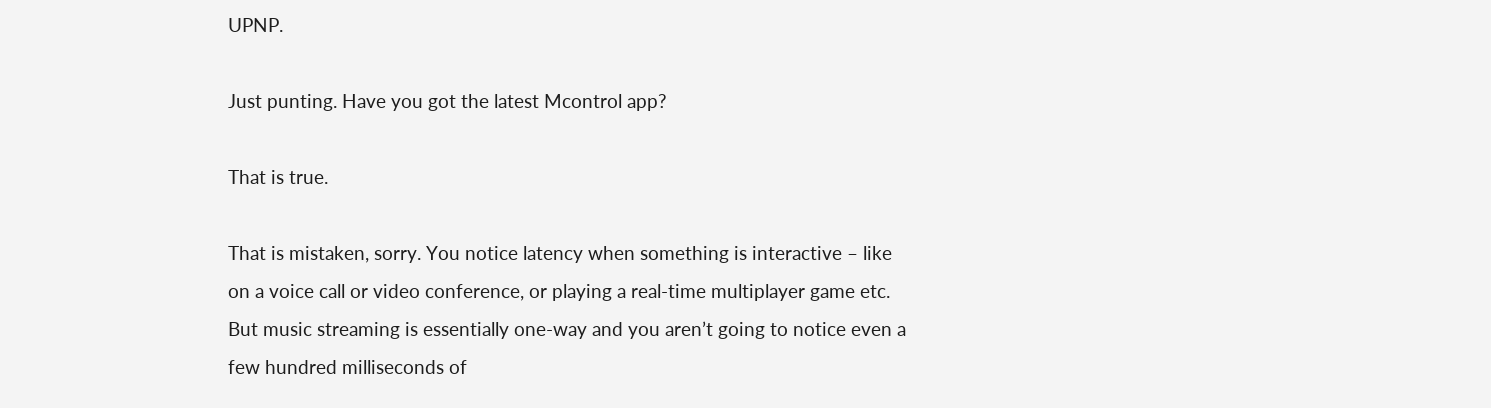UPNP.

Just punting. Have you got the latest Mcontrol app?

That is true.

That is mistaken, sorry. You notice latency when something is interactive – like on a voice call or video conference, or playing a real-time multiplayer game etc. But music streaming is essentially one-way and you aren’t going to notice even a few hundred milliseconds of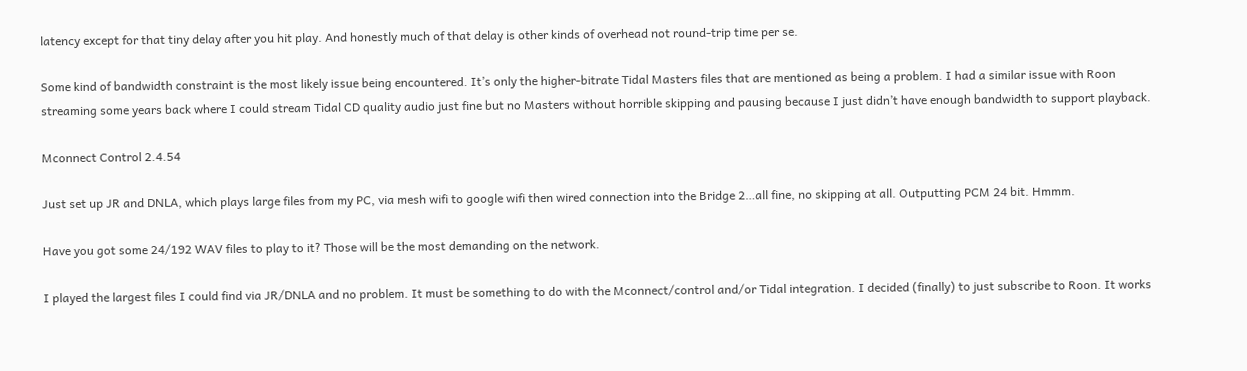latency except for that tiny delay after you hit play. And honestly much of that delay is other kinds of overhead not round-trip time per se.

Some kind of bandwidth constraint is the most likely issue being encountered. It’s only the higher-bitrate Tidal Masters files that are mentioned as being a problem. I had a similar issue with Roon streaming some years back where I could stream Tidal CD quality audio just fine but no Masters without horrible skipping and pausing because I just didn’t have enough bandwidth to support playback.

Mconnect Control 2.4.54

Just set up JR and DNLA, which plays large files from my PC, via mesh wifi to google wifi then wired connection into the Bridge 2…all fine, no skipping at all. Outputting PCM 24 bit. Hmmm.

Have you got some 24/192 WAV files to play to it? Those will be the most demanding on the network.

I played the largest files I could find via JR/DNLA and no problem. It must be something to do with the Mconnect/control and/or Tidal integration. I decided (finally) to just subscribe to Roon. It works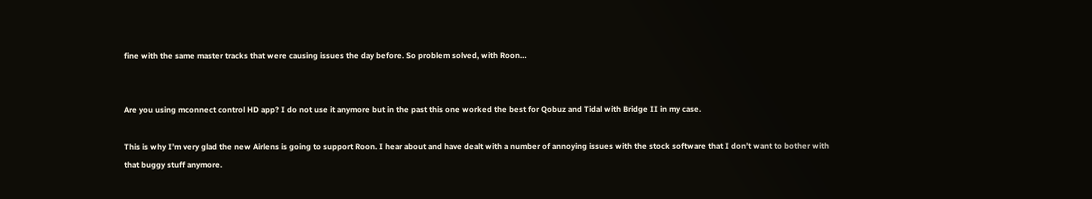fine with the same master tracks that were causing issues the day before. So problem solved, with Roon…


Are you using mconnect control HD app? I do not use it anymore but in the past this one worked the best for Qobuz and Tidal with Bridge II in my case.

This is why I’m very glad the new Airlens is going to support Roon. I hear about and have dealt with a number of annoying issues with the stock software that I don’t want to bother with that buggy stuff anymore.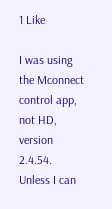1 Like

I was using the Mconnect control app, not HD, version 2.4.54. Unless I can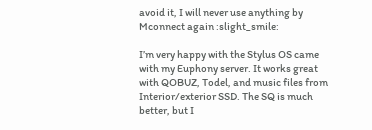avoid it, I will never use anything by Mconnect again :slight_smile:

I’m very happy with the Stylus OS came with my Euphony server. It works great with QOBUZ, Todel, and music files from Interior/exterior SSD. The SQ is much better, but I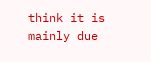think it is mainly due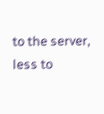to the server, less to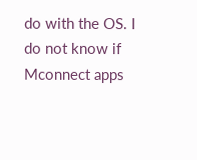do with the OS. I do not know if Mconnect apps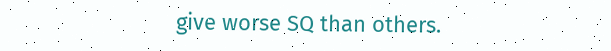give worse SQ than others.